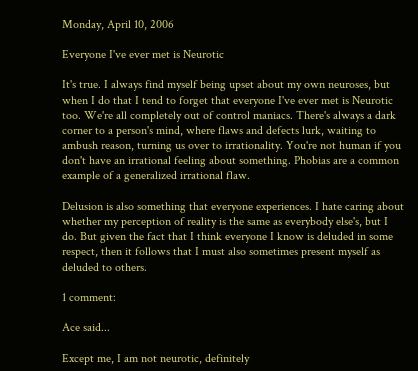Monday, April 10, 2006

Everyone I've ever met is Neurotic

It's true. I always find myself being upset about my own neuroses, but when I do that I tend to forget that everyone I've ever met is Neurotic too. We're all completely out of control maniacs. There's always a dark corner to a person's mind, where flaws and defects lurk, waiting to ambush reason, turning us over to irrationality. You're not human if you don't have an irrational feeling about something. Phobias are a common example of a generalized irrational flaw.

Delusion is also something that everyone experiences. I hate caring about whether my perception of reality is the same as everybody else's, but I do. But given the fact that I think everyone I know is deluded in some respect, then it follows that I must also sometimes present myself as deluded to others.

1 comment:

Ace said...

Except me, I am not neurotic, definitely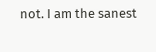not. I am the sanest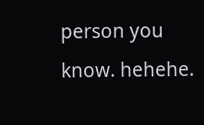person you know. hehehe.